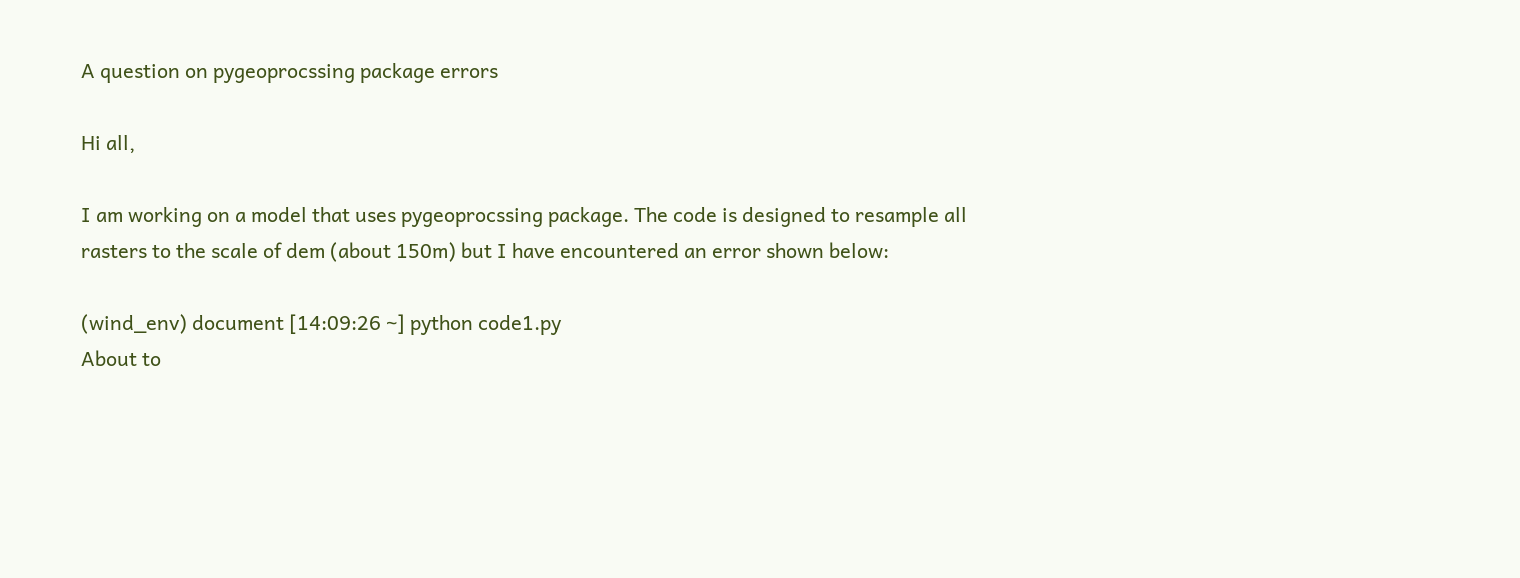A question on pygeoprocssing package errors

Hi all,

I am working on a model that uses pygeoprocssing package. The code is designed to resample all rasters to the scale of dem (about 150m) but I have encountered an error shown below:

(wind_env) document [14:09:26 ~] python code1.py
About to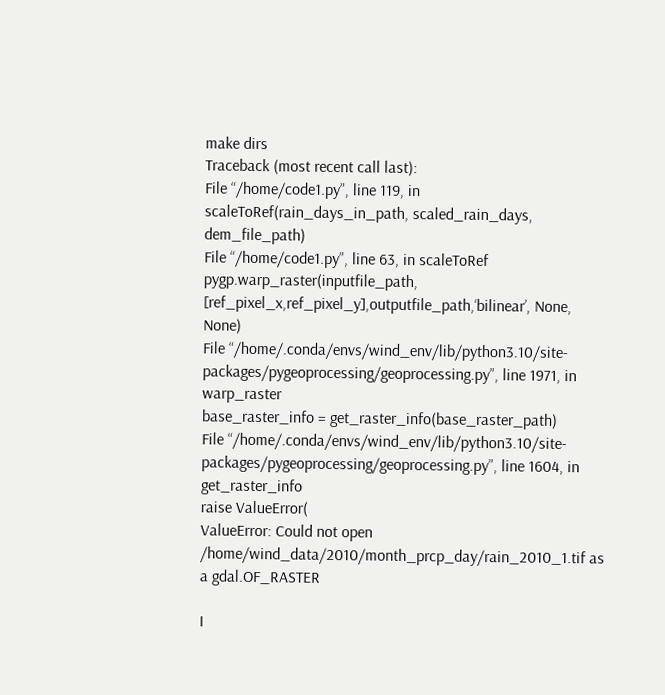make dirs
Traceback (most recent call last):
File “/home/code1.py”, line 119, in
scaleToRef(rain_days_in_path, scaled_rain_days, dem_file_path)
File “/home/code1.py”, line 63, in scaleToRef
pygp.warp_raster(inputfile_path, [ref_pixel_x,ref_pixel_y],outputfile_path,‘bilinear’, None, None)
File “/home/.conda/envs/wind_env/lib/python3.10/site-packages/pygeoprocessing/geoprocessing.py”, line 1971, in warp_raster
base_raster_info = get_raster_info(base_raster_path)
File “/home/.conda/envs/wind_env/lib/python3.10/site-packages/pygeoprocessing/geoprocessing.py”, line 1604, in get_raster_info
raise ValueError(
ValueError: Could not open /home/wind_data/2010/month_prcp_day/rain_2010_1.tif as a gdal.OF_RASTER

I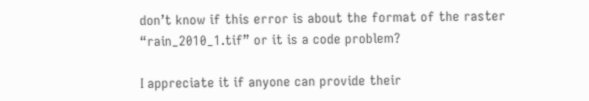don’t know if this error is about the format of the raster “rain_2010_1.tif” or it is a code problem?

I appreciate it if anyone can provide their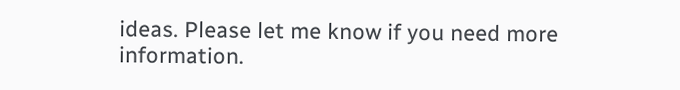ideas. Please let me know if you need more information.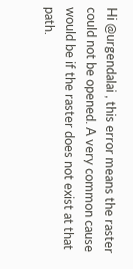Hi @urgendalai , this error means the raster could not be opened. A very common cause would be if the raster does not exist at that path.